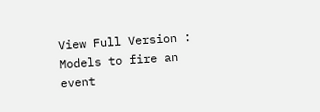View Full Version : Models to fire an event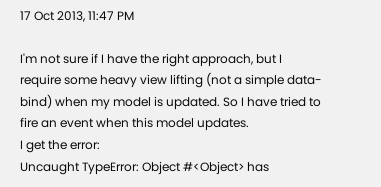17 Oct 2013, 11:47 PM

I'm not sure if I have the right approach, but I require some heavy view lifting (not a simple data-bind) when my model is updated. So I have tried to fire an event when this model updates.
I get the error:
Uncaught TypeError: Object #<Object> has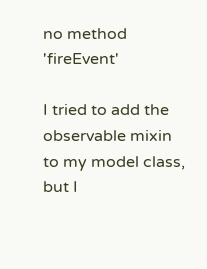no method 'fireEvent'

I tried to add the observable mixin to my model class, but I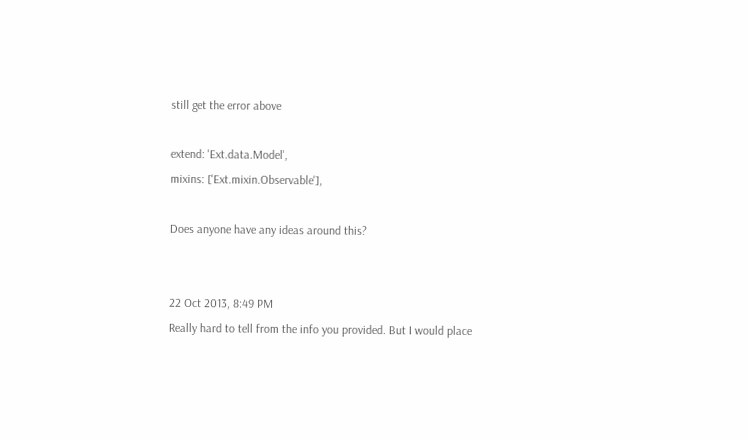still get the error above

extend: 'Ext.data.Model',
mixins: ['Ext.mixin.Observable'],

Does anyone have any ideas around this?


22 Oct 2013, 8:49 PM
Really hard to tell from the info you provided. But I would place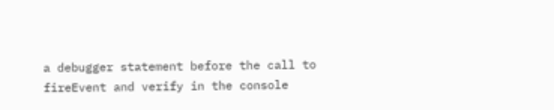a debugger statement before the call to fireEvent and verify in the console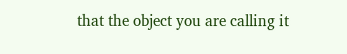that the object you are calling it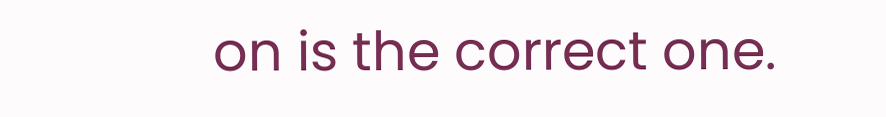on is the correct one.